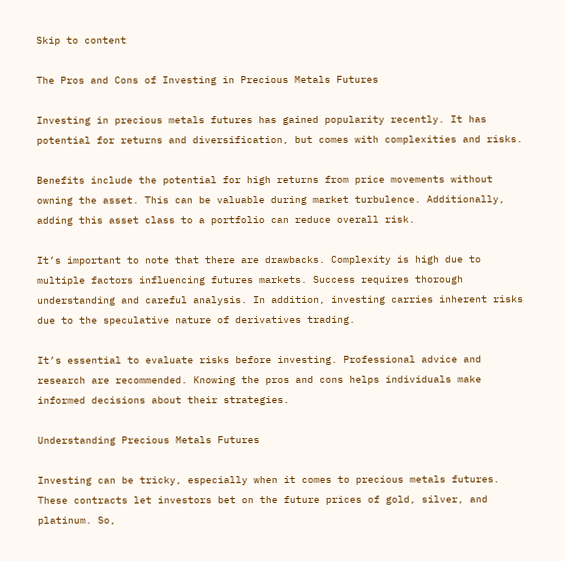Skip to content

The Pros and Cons of Investing in Precious Metals Futures

Investing in precious metals futures has gained popularity recently. It has potential for returns and diversification, but comes with complexities and risks.

Benefits include the potential for high returns from price movements without owning the asset. This can be valuable during market turbulence. Additionally, adding this asset class to a portfolio can reduce overall risk.

It’s important to note that there are drawbacks. Complexity is high due to multiple factors influencing futures markets. Success requires thorough understanding and careful analysis. In addition, investing carries inherent risks due to the speculative nature of derivatives trading.

It’s essential to evaluate risks before investing. Professional advice and research are recommended. Knowing the pros and cons helps individuals make informed decisions about their strategies.

Understanding Precious Metals Futures

Investing can be tricky, especially when it comes to precious metals futures. These contracts let investors bet on the future prices of gold, silver, and platinum. So,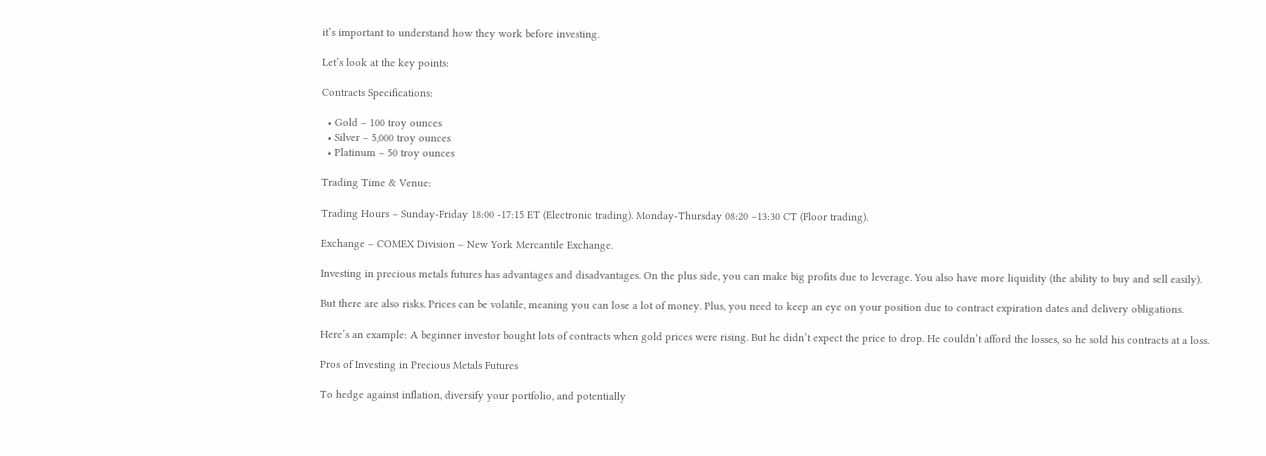it’s important to understand how they work before investing.

Let’s look at the key points:

Contracts Specifications:

  • Gold – 100 troy ounces
  • Silver – 5,000 troy ounces
  • Platinum – 50 troy ounces

Trading Time & Venue:

Trading Hours – Sunday-Friday 18:00 -17:15 ET (Electronic trading). Monday-Thursday 08:20 –13:30 CT (Floor trading).

Exchange – COMEX Division – New York Mercantile Exchange.

Investing in precious metals futures has advantages and disadvantages. On the plus side, you can make big profits due to leverage. You also have more liquidity (the ability to buy and sell easily).

But there are also risks. Prices can be volatile, meaning you can lose a lot of money. Plus, you need to keep an eye on your position due to contract expiration dates and delivery obligations.

Here’s an example: A beginner investor bought lots of contracts when gold prices were rising. But he didn’t expect the price to drop. He couldn’t afford the losses, so he sold his contracts at a loss.

Pros of Investing in Precious Metals Futures

To hedge against inflation, diversify your portfolio, and potentially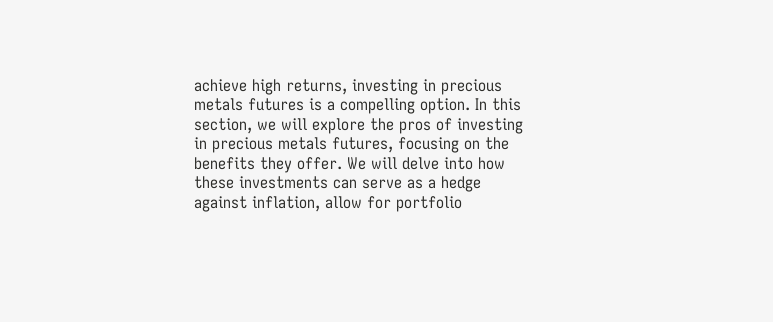achieve high returns, investing in precious metals futures is a compelling option. In this section, we will explore the pros of investing in precious metals futures, focusing on the benefits they offer. We will delve into how these investments can serve as a hedge against inflation, allow for portfolio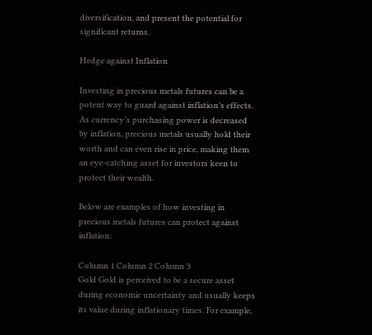diversification, and present the potential for significant returns.

Hedge against Inflation

Investing in precious metals futures can be a potent way to guard against inflation’s effects. As currency’s purchasing power is decreased by inflation, precious metals usually hold their worth and can even rise in price, making them an eye-catching asset for investors keen to protect their wealth.

Below are examples of how investing in precious metals futures can protect against inflation:

Column 1 Column 2 Column 3
Gold Gold is perceived to be a secure asset during economic uncertainty and usually keeps its value during inflationary times. For example,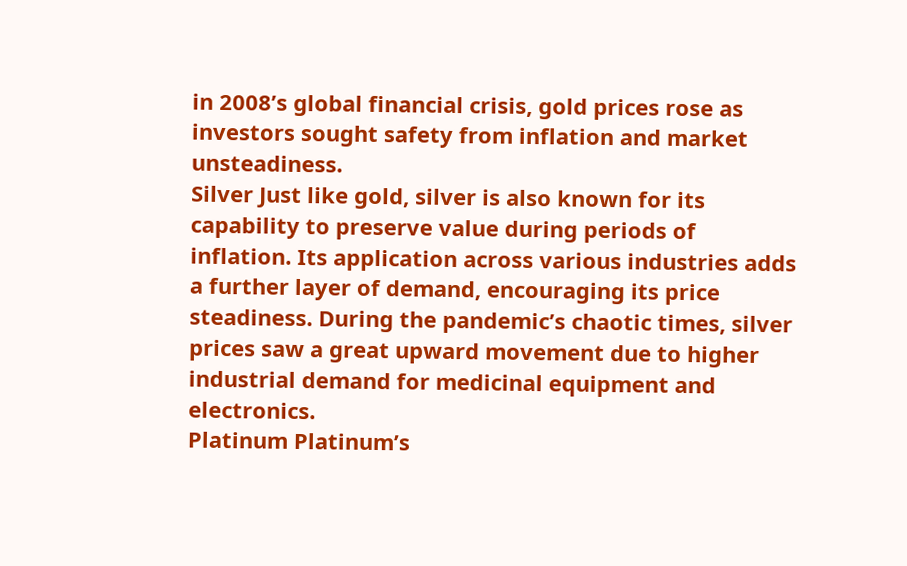in 2008’s global financial crisis, gold prices rose as investors sought safety from inflation and market unsteadiness.
Silver Just like gold, silver is also known for its capability to preserve value during periods of inflation. Its application across various industries adds a further layer of demand, encouraging its price steadiness. During the pandemic’s chaotic times, silver prices saw a great upward movement due to higher industrial demand for medicinal equipment and electronics.
Platinum Platinum’s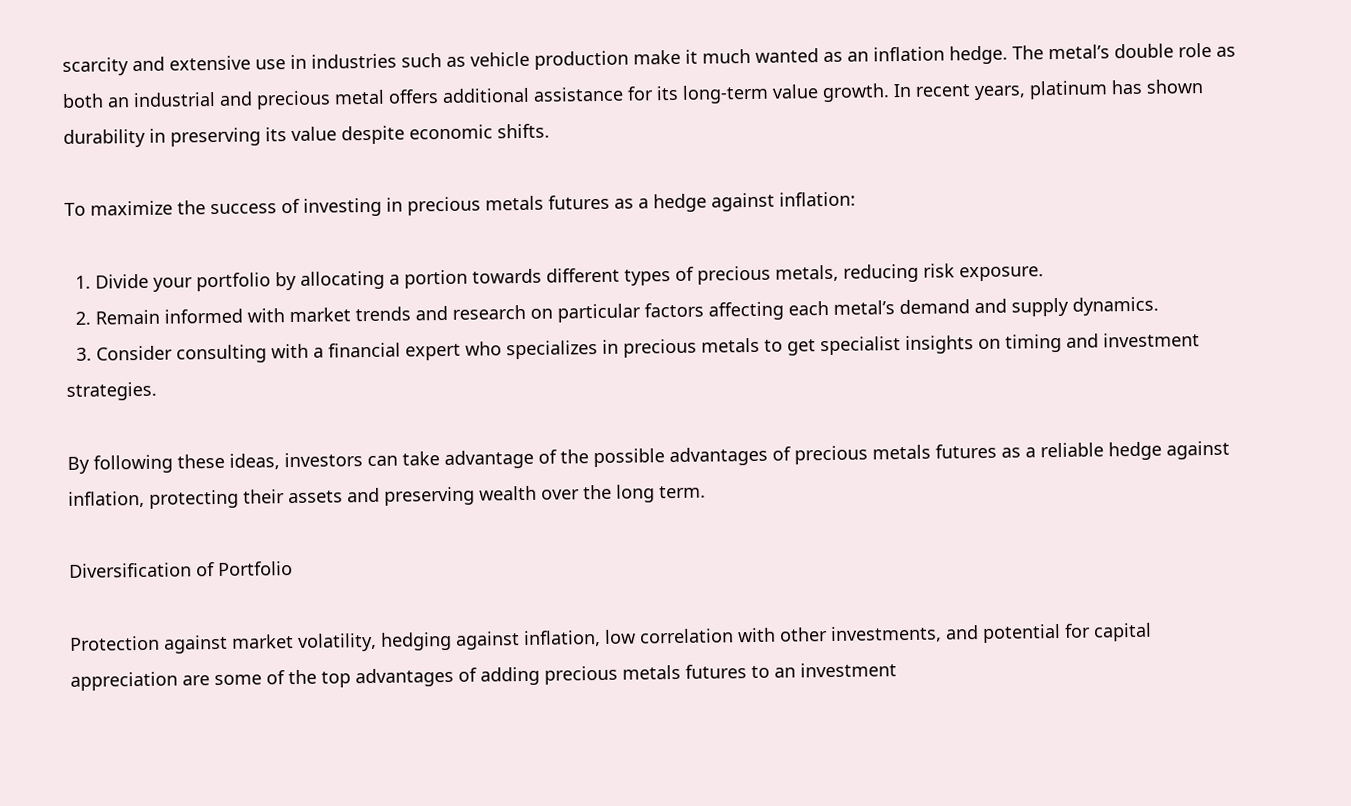scarcity and extensive use in industries such as vehicle production make it much wanted as an inflation hedge. The metal’s double role as both an industrial and precious metal offers additional assistance for its long-term value growth. In recent years, platinum has shown durability in preserving its value despite economic shifts.

To maximize the success of investing in precious metals futures as a hedge against inflation:

  1. Divide your portfolio by allocating a portion towards different types of precious metals, reducing risk exposure.
  2. Remain informed with market trends and research on particular factors affecting each metal’s demand and supply dynamics.
  3. Consider consulting with a financial expert who specializes in precious metals to get specialist insights on timing and investment strategies.

By following these ideas, investors can take advantage of the possible advantages of precious metals futures as a reliable hedge against inflation, protecting their assets and preserving wealth over the long term.

Diversification of Portfolio

Protection against market volatility, hedging against inflation, low correlation with other investments, and potential for capital appreciation are some of the top advantages of adding precious metals futures to an investment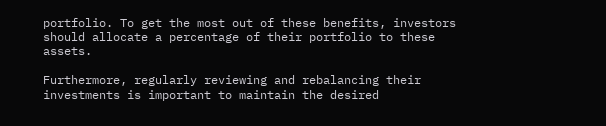portfolio. To get the most out of these benefits, investors should allocate a percentage of their portfolio to these assets.

Furthermore, regularly reviewing and rebalancing their investments is important to maintain the desired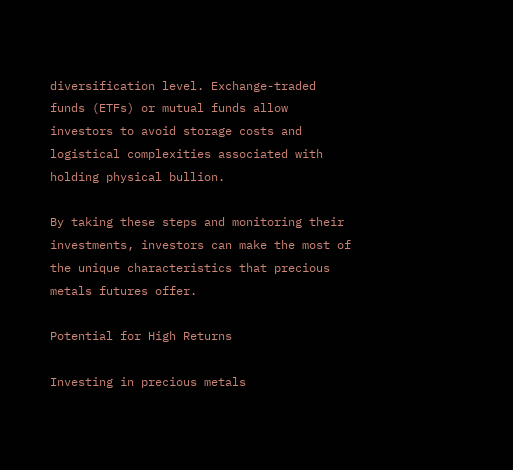diversification level. Exchange-traded funds (ETFs) or mutual funds allow investors to avoid storage costs and logistical complexities associated with holding physical bullion.

By taking these steps and monitoring their investments, investors can make the most of the unique characteristics that precious metals futures offer.

Potential for High Returns

Investing in precious metals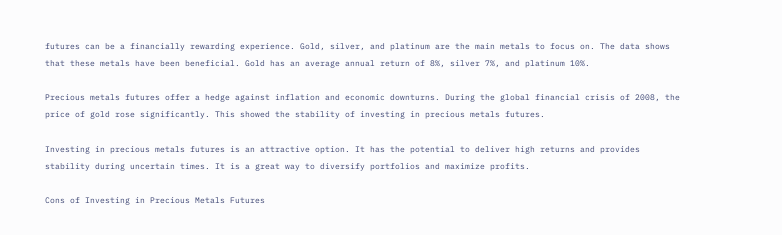futures can be a financially rewarding experience. Gold, silver, and platinum are the main metals to focus on. The data shows that these metals have been beneficial. Gold has an average annual return of 8%, silver 7%, and platinum 10%.

Precious metals futures offer a hedge against inflation and economic downturns. During the global financial crisis of 2008, the price of gold rose significantly. This showed the stability of investing in precious metals futures.

Investing in precious metals futures is an attractive option. It has the potential to deliver high returns and provides stability during uncertain times. It is a great way to diversify portfolios and maximize profits.

Cons of Investing in Precious Metals Futures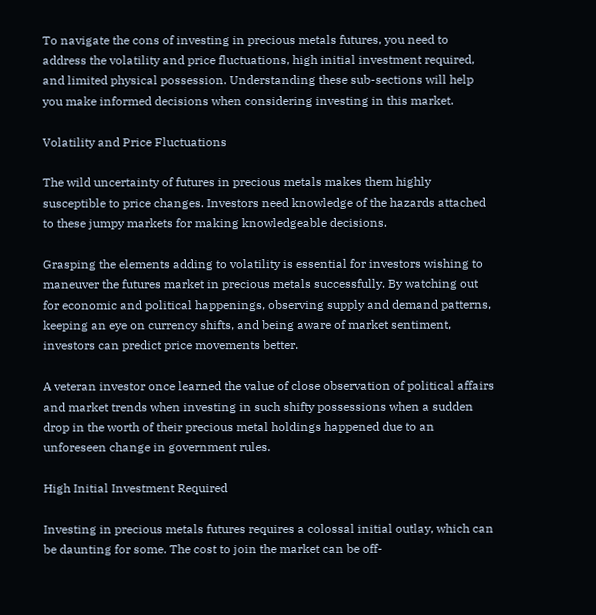To navigate the cons of investing in precious metals futures, you need to address the volatility and price fluctuations, high initial investment required, and limited physical possession. Understanding these sub-sections will help you make informed decisions when considering investing in this market.

Volatility and Price Fluctuations

The wild uncertainty of futures in precious metals makes them highly susceptible to price changes. Investors need knowledge of the hazards attached to these jumpy markets for making knowledgeable decisions.

Grasping the elements adding to volatility is essential for investors wishing to maneuver the futures market in precious metals successfully. By watching out for economic and political happenings, observing supply and demand patterns, keeping an eye on currency shifts, and being aware of market sentiment, investors can predict price movements better.

A veteran investor once learned the value of close observation of political affairs and market trends when investing in such shifty possessions when a sudden drop in the worth of their precious metal holdings happened due to an unforeseen change in government rules.

High Initial Investment Required

Investing in precious metals futures requires a colossal initial outlay, which can be daunting for some. The cost to join the market can be off-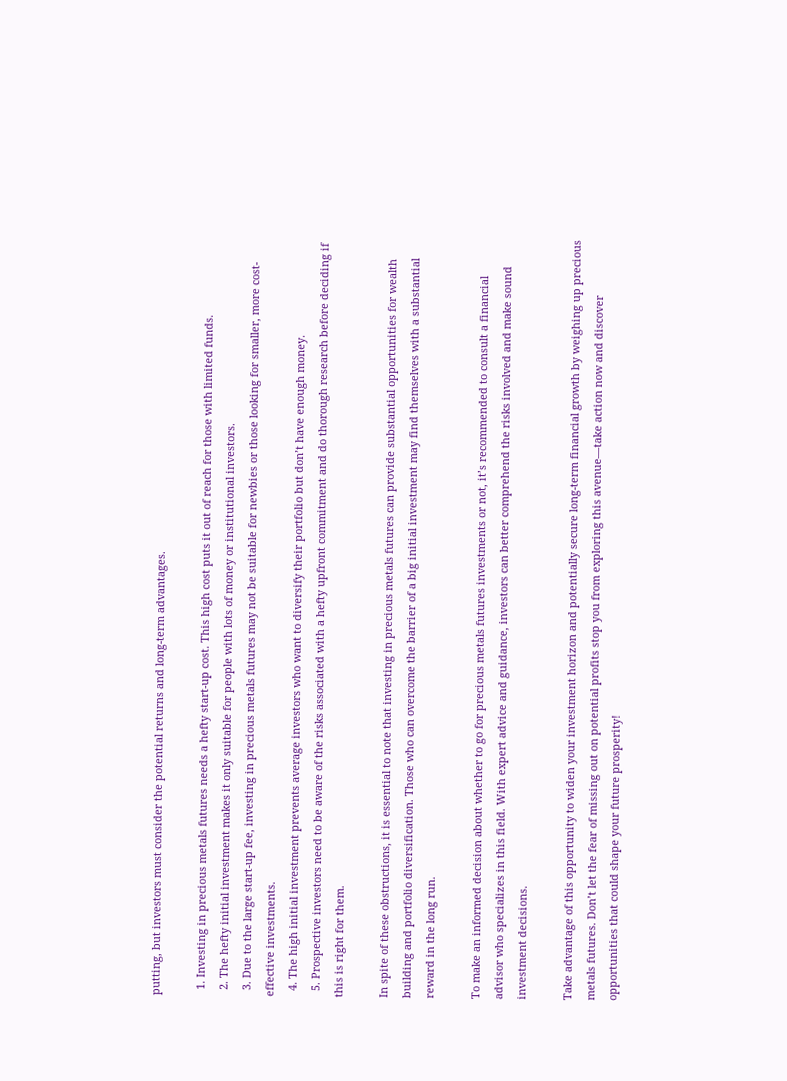putting, but investors must consider the potential returns and long-term advantages.

  1. Investing in precious metals futures needs a hefty start-up cost. This high cost puts it out of reach for those with limited funds.
  2. The hefty initial investment makes it only suitable for people with lots of money or institutional investors.
  3. Due to the large start-up fee, investing in precious metals futures may not be suitable for newbies or those looking for smaller, more cost-effective investments.
  4. The high initial investment prevents average investors who want to diversify their portfolio but don’t have enough money.
  5. Prospective investors need to be aware of the risks associated with a hefty upfront commitment and do thorough research before deciding if this is right for them.

In spite of these obstructions, it is essential to note that investing in precious metals futures can provide substantial opportunities for wealth building and portfolio diversification. Those who can overcome the barrier of a big initial investment may find themselves with a substantial reward in the long run.

To make an informed decision about whether to go for precious metals futures investments or not, it’s recommended to consult a financial advisor who specializes in this field. With expert advice and guidance, investors can better comprehend the risks involved and make sound investment decisions.

Take advantage of this opportunity to widen your investment horizon and potentially secure long-term financial growth by weighing up precious metals futures. Don’t let the fear of missing out on potential profits stop you from exploring this avenue—take action now and discover opportunities that could shape your future prosperity!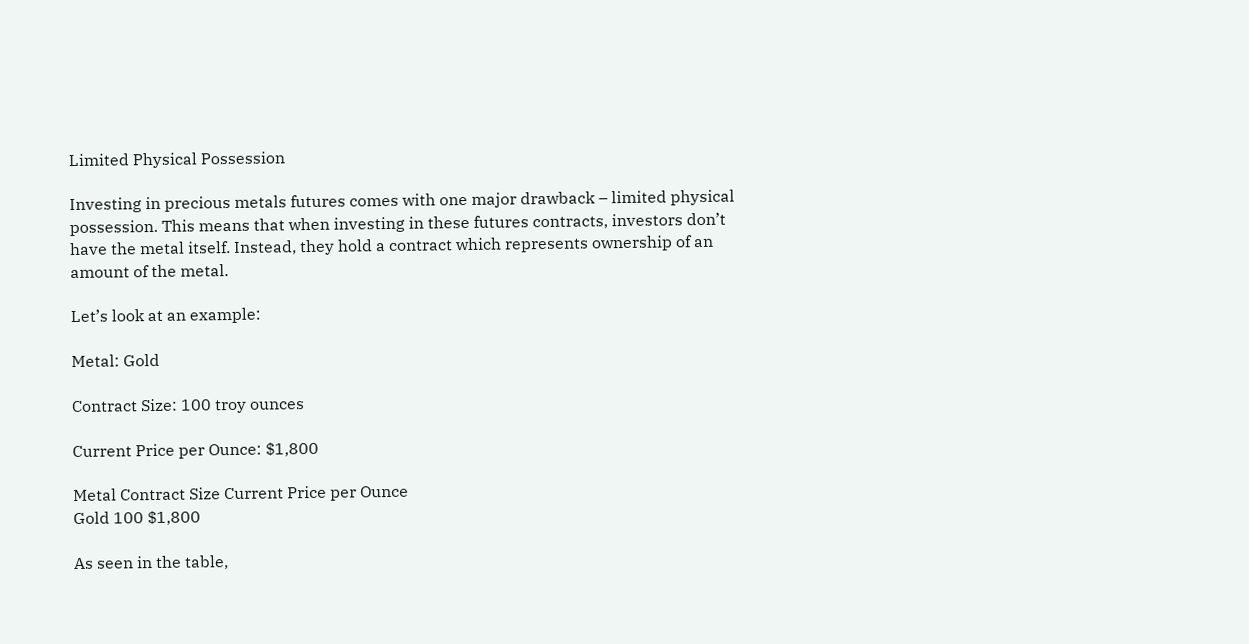Limited Physical Possession

Investing in precious metals futures comes with one major drawback – limited physical possession. This means that when investing in these futures contracts, investors don’t have the metal itself. Instead, they hold a contract which represents ownership of an amount of the metal.

Let’s look at an example:

Metal: Gold

Contract Size: 100 troy ounces

Current Price per Ounce: $1,800

Metal Contract Size Current Price per Ounce
Gold 100 $1,800

As seen in the table,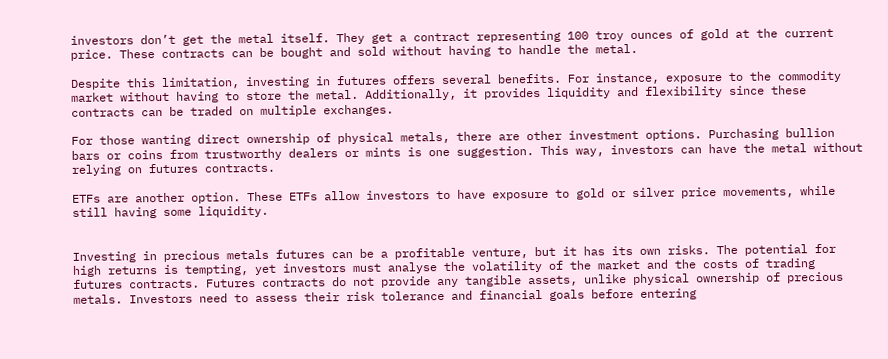investors don’t get the metal itself. They get a contract representing 100 troy ounces of gold at the current price. These contracts can be bought and sold without having to handle the metal.

Despite this limitation, investing in futures offers several benefits. For instance, exposure to the commodity market without having to store the metal. Additionally, it provides liquidity and flexibility since these contracts can be traded on multiple exchanges.

For those wanting direct ownership of physical metals, there are other investment options. Purchasing bullion bars or coins from trustworthy dealers or mints is one suggestion. This way, investors can have the metal without relying on futures contracts.

ETFs are another option. These ETFs allow investors to have exposure to gold or silver price movements, while still having some liquidity.


Investing in precious metals futures can be a profitable venture, but it has its own risks. The potential for high returns is tempting, yet investors must analyse the volatility of the market and the costs of trading futures contracts. Futures contracts do not provide any tangible assets, unlike physical ownership of precious metals. Investors need to assess their risk tolerance and financial goals before entering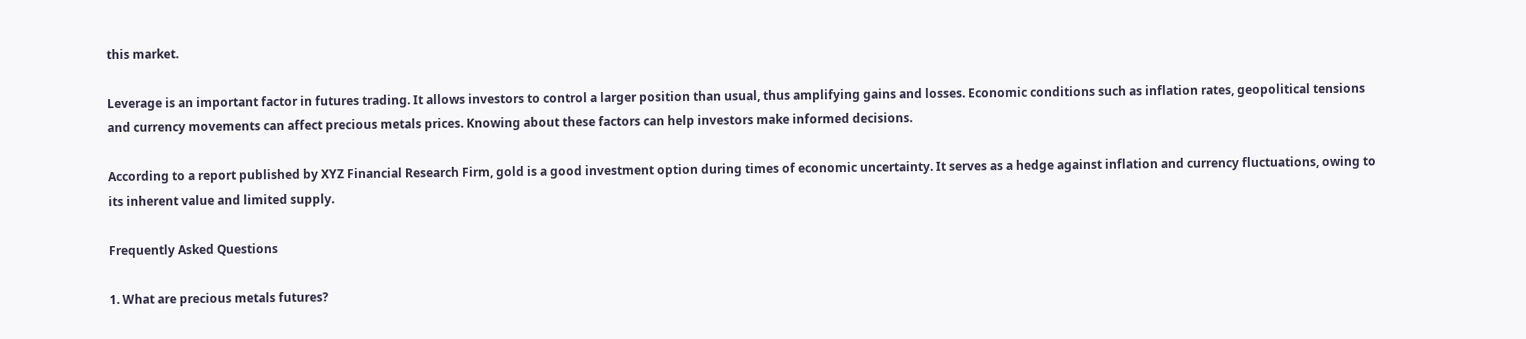this market.

Leverage is an important factor in futures trading. It allows investors to control a larger position than usual, thus amplifying gains and losses. Economic conditions such as inflation rates, geopolitical tensions and currency movements can affect precious metals prices. Knowing about these factors can help investors make informed decisions.

According to a report published by XYZ Financial Research Firm, gold is a good investment option during times of economic uncertainty. It serves as a hedge against inflation and currency fluctuations, owing to its inherent value and limited supply.

Frequently Asked Questions

1. What are precious metals futures?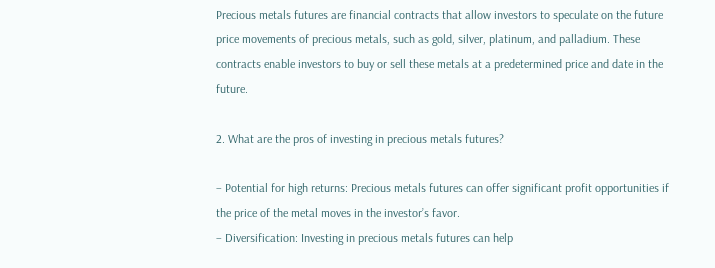Precious metals futures are financial contracts that allow investors to speculate on the future price movements of precious metals, such as gold, silver, platinum, and palladium. These contracts enable investors to buy or sell these metals at a predetermined price and date in the future.

2. What are the pros of investing in precious metals futures?

– Potential for high returns: Precious metals futures can offer significant profit opportunities if the price of the metal moves in the investor’s favor.
– Diversification: Investing in precious metals futures can help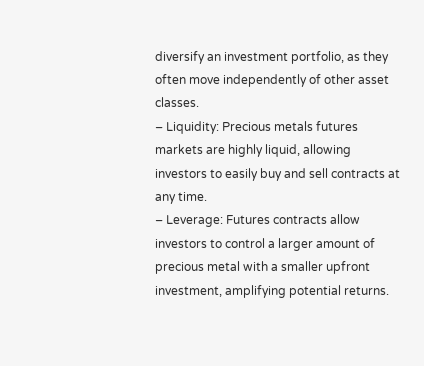diversify an investment portfolio, as they often move independently of other asset classes.
– Liquidity: Precious metals futures markets are highly liquid, allowing investors to easily buy and sell contracts at any time.
– Leverage: Futures contracts allow investors to control a larger amount of precious metal with a smaller upfront investment, amplifying potential returns.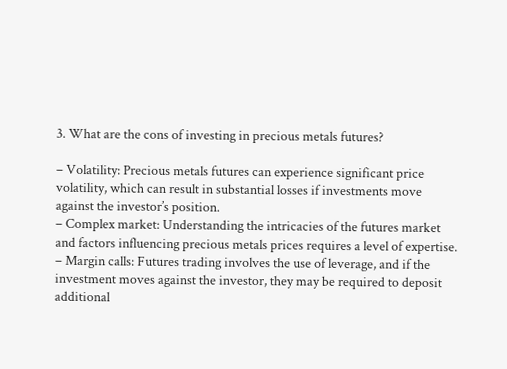3. What are the cons of investing in precious metals futures?

– Volatility: Precious metals futures can experience significant price volatility, which can result in substantial losses if investments move against the investor’s position.
– Complex market: Understanding the intricacies of the futures market and factors influencing precious metals prices requires a level of expertise.
– Margin calls: Futures trading involves the use of leverage, and if the investment moves against the investor, they may be required to deposit additional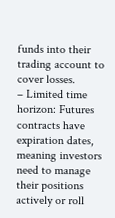funds into their trading account to cover losses.
– Limited time horizon: Futures contracts have expiration dates, meaning investors need to manage their positions actively or roll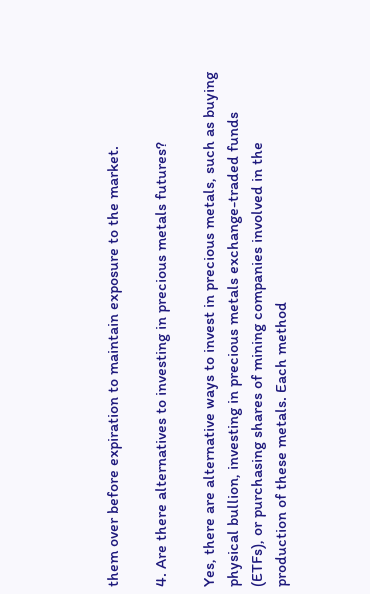them over before expiration to maintain exposure to the market.

4. Are there alternatives to investing in precious metals futures?

Yes, there are alternative ways to invest in precious metals, such as buying physical bullion, investing in precious metals exchange-traded funds (ETFs), or purchasing shares of mining companies involved in the production of these metals. Each method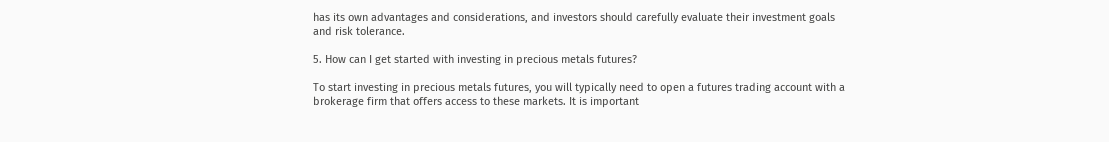has its own advantages and considerations, and investors should carefully evaluate their investment goals and risk tolerance.

5. How can I get started with investing in precious metals futures?

To start investing in precious metals futures, you will typically need to open a futures trading account with a brokerage firm that offers access to these markets. It is important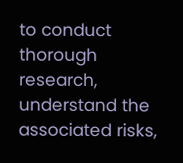to conduct thorough research, understand the associated risks,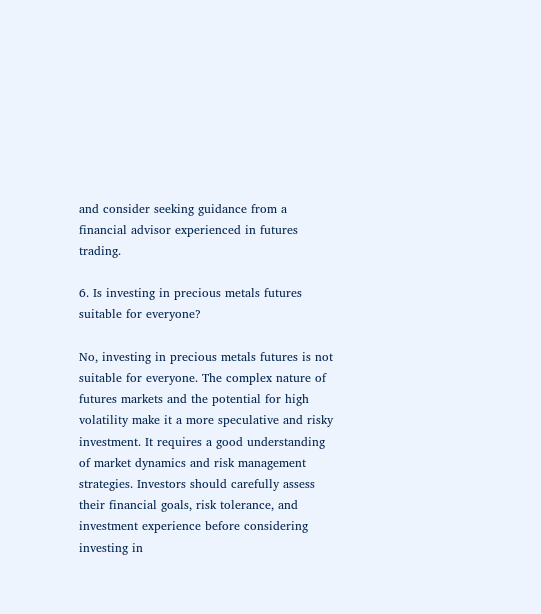and consider seeking guidance from a financial advisor experienced in futures trading.

6. Is investing in precious metals futures suitable for everyone?

No, investing in precious metals futures is not suitable for everyone. The complex nature of futures markets and the potential for high volatility make it a more speculative and risky investment. It requires a good understanding of market dynamics and risk management strategies. Investors should carefully assess their financial goals, risk tolerance, and investment experience before considering investing in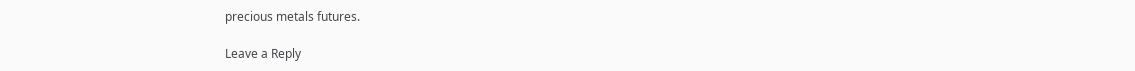precious metals futures.

Leave a Reply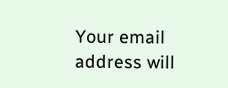Your email address will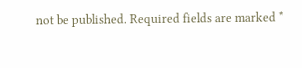not be published. Required fields are marked *